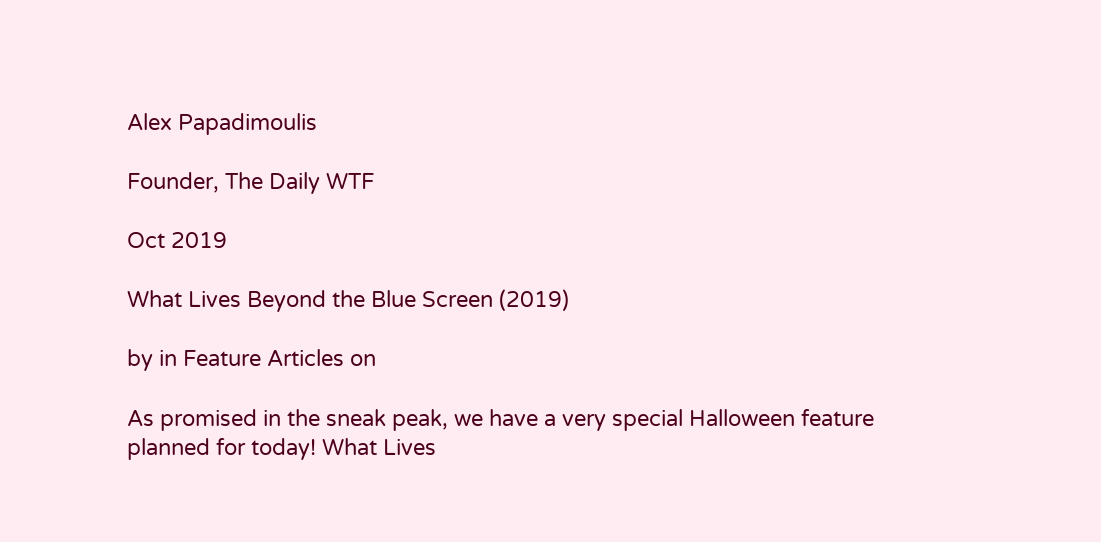Alex Papadimoulis

Founder, The Daily WTF

Oct 2019

What Lives Beyond the Blue Screen (2019)

by in Feature Articles on

As promised in the sneak peak, we have a very special Halloween feature planned for today! What Lives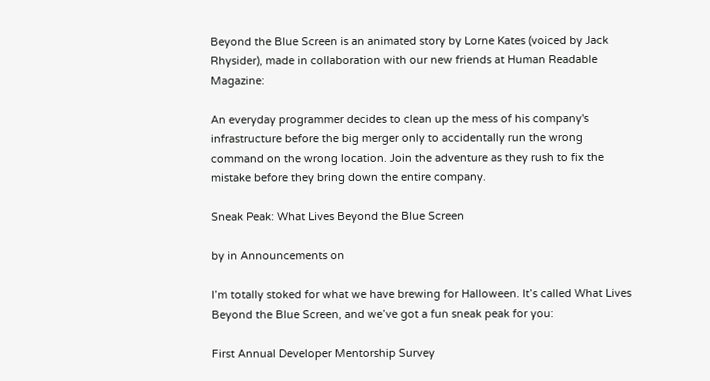Beyond the Blue Screen is an animated story by Lorne Kates (voiced by Jack Rhysider), made in collaboration with our new friends at Human Readable Magazine:

An everyday programmer decides to clean up the mess of his company's infrastructure before the big merger only to accidentally run the wrong command on the wrong location. Join the adventure as they rush to fix the mistake before they bring down the entire company.

Sneak Peak: What Lives Beyond the Blue Screen

by in Announcements on

I’m totally stoked for what we have brewing for Halloween. It’s called What Lives Beyond the Blue Screen, and we’ve got a fun sneak peak for you:

First Annual Developer Mentorship Survey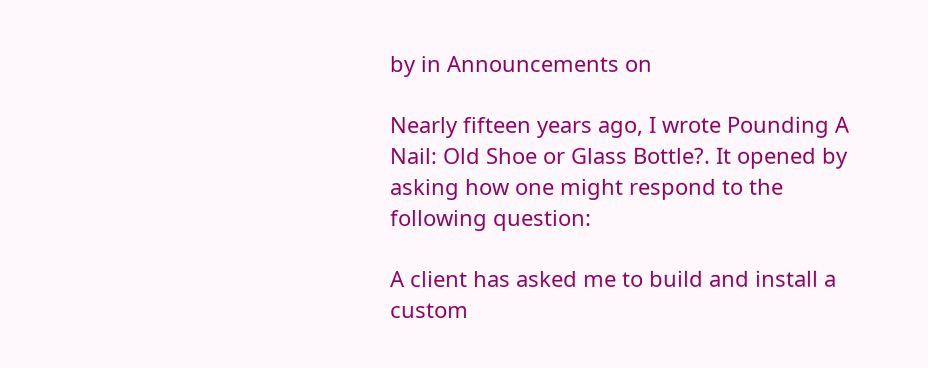by in Announcements on

Nearly fifteen years ago, I wrote Pounding A Nail: Old Shoe or Glass Bottle?. It opened by asking how one might respond to the following question:

A client has asked me to build and install a custom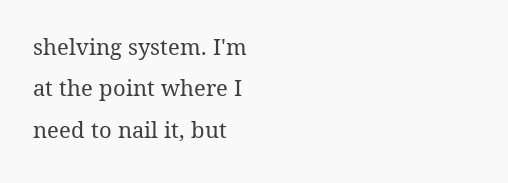shelving system. I'm at the point where I need to nail it, but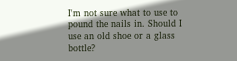I'm not sure what to use to pound the nails in. Should I use an old shoe or a glass bottle?